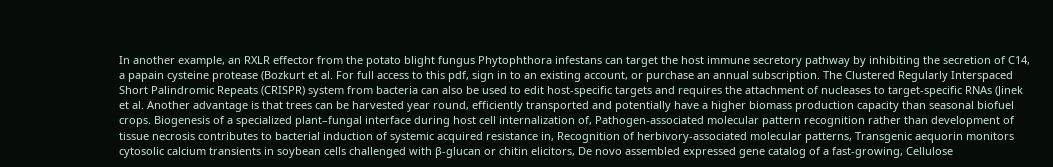In another example, an RXLR effector from the potato blight fungus Phytophthora infestans can target the host immune secretory pathway by inhibiting the secretion of C14, a papain cysteine protease (Bozkurt et al. For full access to this pdf, sign in to an existing account, or purchase an annual subscription. The Clustered Regularly Interspaced Short Palindromic Repeats (CRISPR) system from bacteria can also be used to edit host-specific targets and requires the attachment of nucleases to target-specific RNAs (Jinek et al. Another advantage is that trees can be harvested year round, efficiently transported and potentially have a higher biomass production capacity than seasonal biofuel crops. Biogenesis of a specialized plant–fungal interface during host cell internalization of, Pathogen-associated molecular pattern recognition rather than development of tissue necrosis contributes to bacterial induction of systemic acquired resistance in, Recognition of herbivory-associated molecular patterns, Transgenic aequorin monitors cytosolic calcium transients in soybean cells challenged with β-glucan or chitin elicitors, De novo assembled expressed gene catalog of a fast-growing, Cellulose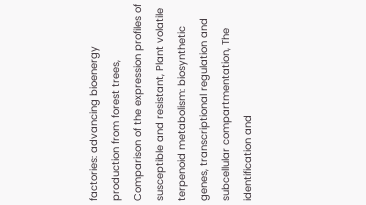factories: advancing bioenergy production from forest trees, Comparison of the expression profiles of susceptible and resistant, Plant volatile terpenoid metabolism: biosynthetic genes, transcriptional regulation and subcellular compartmentation, The identification and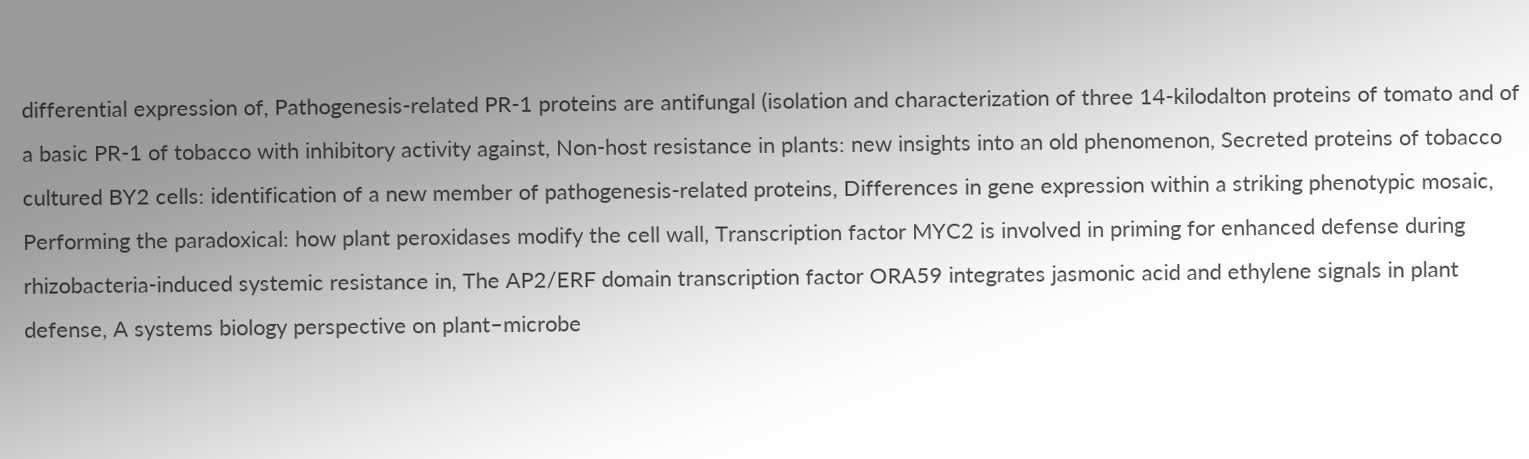differential expression of, Pathogenesis-related PR-1 proteins are antifungal (isolation and characterization of three 14-kilodalton proteins of tomato and of a basic PR-1 of tobacco with inhibitory activity against, Non-host resistance in plants: new insights into an old phenomenon, Secreted proteins of tobacco cultured BY2 cells: identification of a new member of pathogenesis-related proteins, Differences in gene expression within a striking phenotypic mosaic, Performing the paradoxical: how plant peroxidases modify the cell wall, Transcription factor MYC2 is involved in priming for enhanced defense during rhizobacteria-induced systemic resistance in, The AP2/ERF domain transcription factor ORA59 integrates jasmonic acid and ethylene signals in plant defense, A systems biology perspective on plant–microbe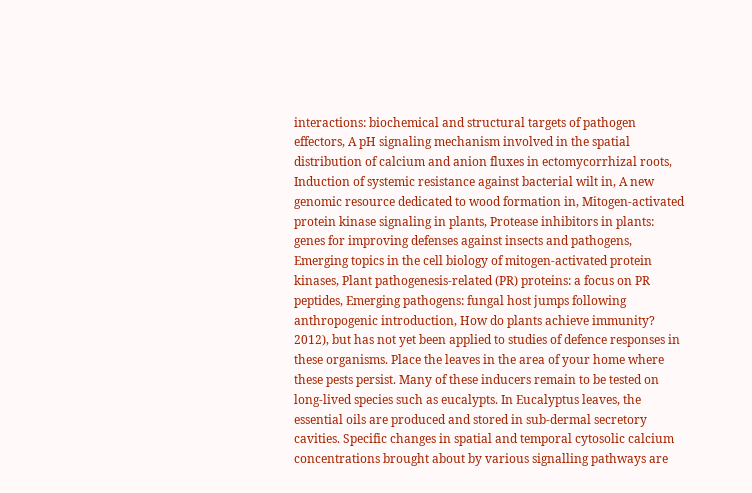interactions: biochemical and structural targets of pathogen effectors, A pH signaling mechanism involved in the spatial distribution of calcium and anion fluxes in ectomycorrhizal roots, Induction of systemic resistance against bacterial wilt in, A new genomic resource dedicated to wood formation in, Mitogen-activated protein kinase signaling in plants, Protease inhibitors in plants: genes for improving defenses against insects and pathogens, Emerging topics in the cell biology of mitogen-activated protein kinases, Plant pathogenesis-related (PR) proteins: a focus on PR peptides, Emerging pathogens: fungal host jumps following anthropogenic introduction, How do plants achieve immunity? 2012), but has not yet been applied to studies of defence responses in these organisms. Place the leaves in the area of your home where these pests persist. Many of these inducers remain to be tested on long-lived species such as eucalypts. In Eucalyptus leaves, the essential oils are produced and stored in sub-dermal secretory cavities. Specific changes in spatial and temporal cytosolic calcium concentrations brought about by various signalling pathways are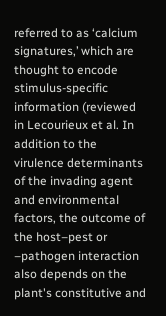referred to as ‘calcium signatures,’ which are thought to encode stimulus-specific information (reviewed in Lecourieux et al. In addition to the virulence determinants of the invading agent and environmental factors, the outcome of the host–pest or –pathogen interaction also depends on the plant's constitutive and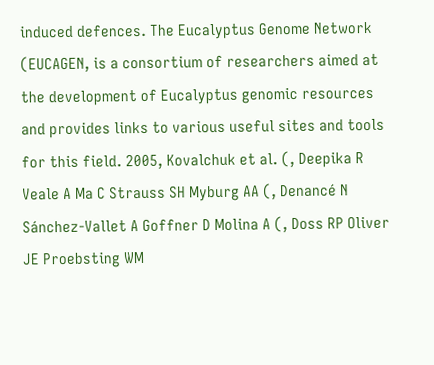induced defences. The Eucalyptus Genome Network (EUCAGEN, is a consortium of researchers aimed at the development of Eucalyptus genomic resources and provides links to various useful sites and tools for this field. 2005, Kovalchuk et al. (, Deepika R Veale A Ma C Strauss SH Myburg AA (, Denancé N Sánchez-Vallet A Goffner D Molina A (, Doss RP Oliver JE Proebsting WM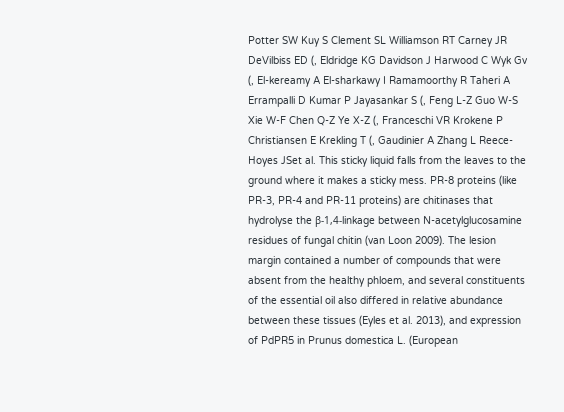Potter SW Kuy S Clement SL Williamson RT Carney JR DeVilbiss ED (, Eldridge KG Davidson J Harwood C Wyk Gv (, El-kereamy A El-sharkawy I Ramamoorthy R Taheri A Errampalli D Kumar P Jayasankar S (, Feng L-Z Guo W-S Xie W-F Chen Q-Z Ye X-Z (, Franceschi VR Krokene P Christiansen E Krekling T (, Gaudinier A Zhang L Reece-Hoyes JSet al. This sticky liquid falls from the leaves to the ground where it makes a sticky mess. PR-8 proteins (like PR-3, PR-4 and PR-11 proteins) are chitinases that hydrolyse the β-1,4-linkage between N-acetylglucosamine residues of fungal chitin (van Loon 2009). The lesion margin contained a number of compounds that were absent from the healthy phloem, and several constituents of the essential oil also differed in relative abundance between these tissues (Eyles et al. 2013), and expression of PdPR5 in Prunus domestica L. (European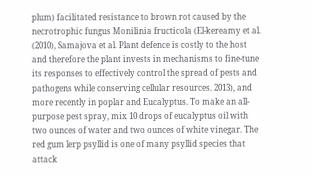plum) facilitated resistance to brown rot caused by the necrotrophic fungus Monilinia fructicola (El-kereamy et al. (2010), Samajova et al. Plant defence is costly to the host and therefore the plant invests in mechanisms to fine-tune its responses to effectively control the spread of pests and pathogens while conserving cellular resources. 2013), and more recently in poplar and Eucalyptus. To make an all-purpose pest spray, mix 10 drops of eucalyptus oil with two ounces of water and two ounces of white vinegar. The red gum lerp psyllid is one of many psyllid species that attack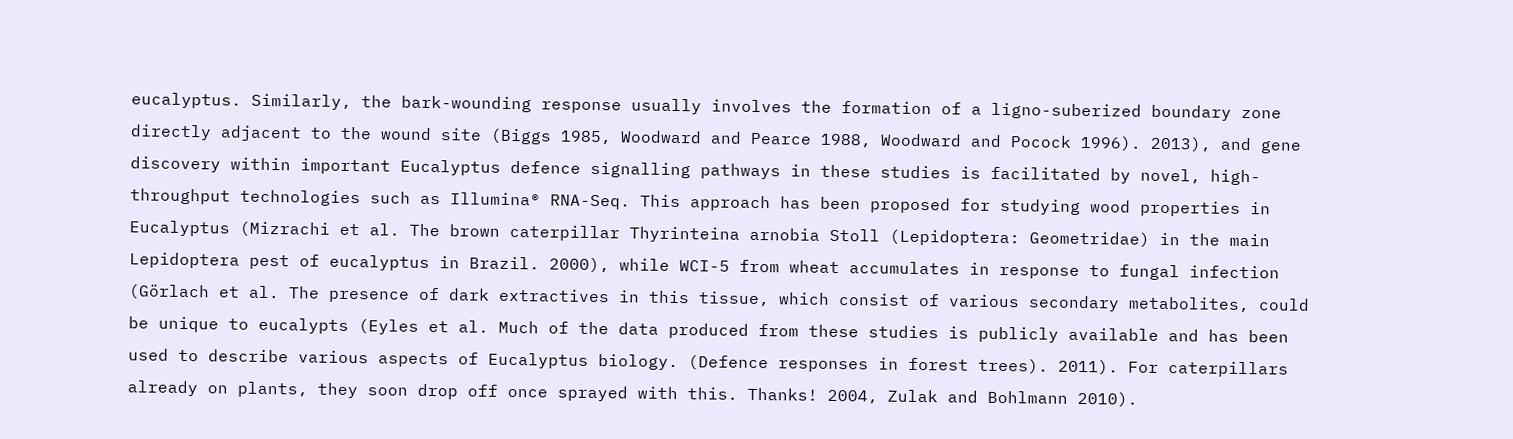eucalyptus. Similarly, the bark-wounding response usually involves the formation of a ligno-suberized boundary zone directly adjacent to the wound site (Biggs 1985, Woodward and Pearce 1988, Woodward and Pocock 1996). 2013), and gene discovery within important Eucalyptus defence signalling pathways in these studies is facilitated by novel, high-throughput technologies such as Illumina® RNA-Seq. This approach has been proposed for studying wood properties in Eucalyptus (Mizrachi et al. The brown caterpillar Thyrinteina arnobia Stoll (Lepidoptera: Geometridae) in the main Lepidoptera pest of eucalyptus in Brazil. 2000), while WCI-5 from wheat accumulates in response to fungal infection (Görlach et al. The presence of dark extractives in this tissue, which consist of various secondary metabolites, could be unique to eucalypts (Eyles et al. Much of the data produced from these studies is publicly available and has been used to describe various aspects of Eucalyptus biology. (Defence responses in forest trees). 2011). For caterpillars already on plants, they soon drop off once sprayed with this. Thanks! 2004, Zulak and Bohlmann 2010).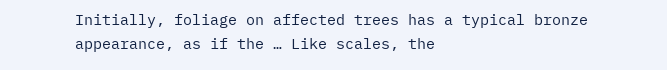Initially, foliage on affected trees has a typical bronze appearance, as if the … Like scales, the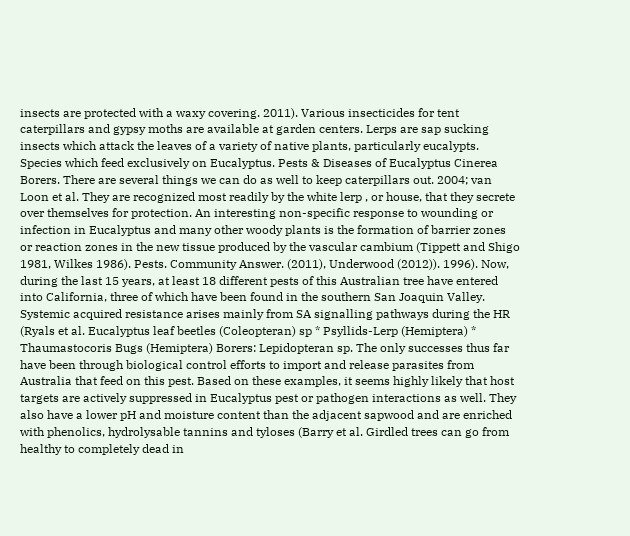insects are protected with a waxy covering. 2011). Various insecticides for tent caterpillars and gypsy moths are available at garden centers. Lerps are sap sucking insects which attack the leaves of a variety of native plants, particularly eucalypts. Species which feed exclusively on Eucalyptus. Pests & Diseases of Eucalyptus Cinerea Borers. There are several things we can do as well to keep caterpillars out. 2004; van Loon et al. They are recognized most readily by the white lerp , or house, that they secrete over themselves for protection. An interesting non-specific response to wounding or infection in Eucalyptus and many other woody plants is the formation of barrier zones or reaction zones in the new tissue produced by the vascular cambium (Tippett and Shigo 1981, Wilkes 1986). Pests. Community Answer. (2011), Underwood (2012)). 1996). Now, during the last 15 years, at least 18 different pests of this Australian tree have entered into California, three of which have been found in the southern San Joaquin Valley. Systemic acquired resistance arises mainly from SA signalling pathways during the HR (Ryals et al. Eucalyptus leaf beetles (Coleopteran) sp * Psyllids-Lerp (Hemiptera) * Thaumastocoris Bugs (Hemiptera) Borers: Lepidopteran sp. The only successes thus far have been through biological control efforts to import and release parasites from Australia that feed on this pest. Based on these examples, it seems highly likely that host targets are actively suppressed in Eucalyptus pest or pathogen interactions as well. They also have a lower pH and moisture content than the adjacent sapwood and are enriched with phenolics, hydrolysable tannins and tyloses (Barry et al. Girdled trees can go from healthy to completely dead in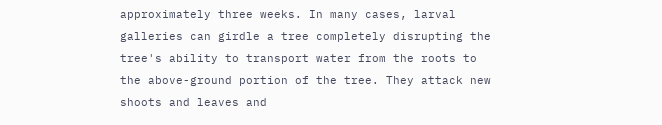approximately three weeks. In many cases, larval galleries can girdle a tree completely disrupting the tree's ability to transport water from the roots to the above-ground portion of the tree. They attack new shoots and leaves and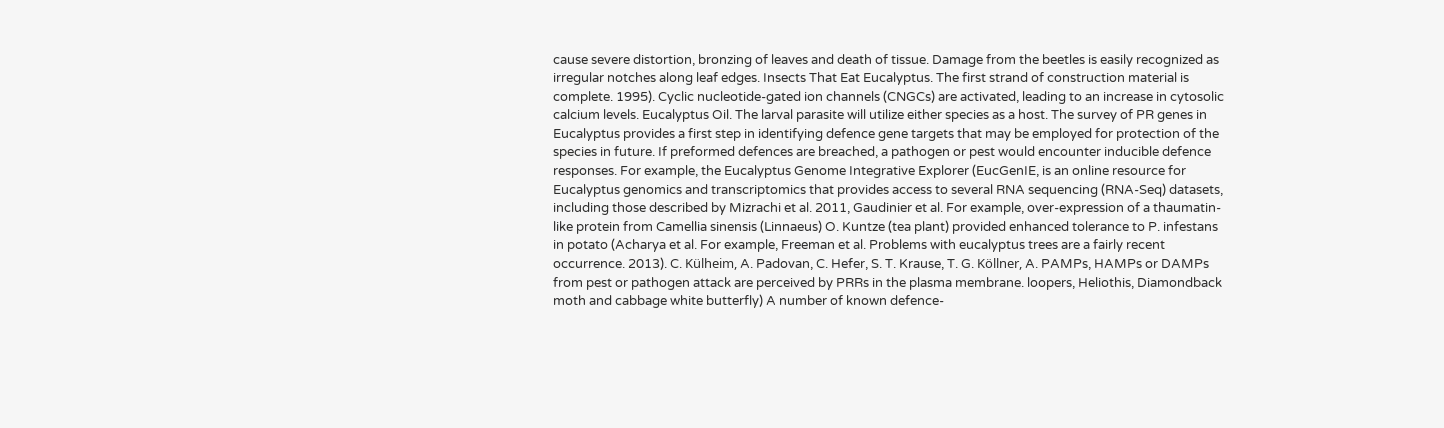cause severe distortion, bronzing of leaves and death of tissue. Damage from the beetles is easily recognized as irregular notches along leaf edges. Insects That Eat Eucalyptus. The first strand of construction material is complete. 1995). Cyclic nucleotide-gated ion channels (CNGCs) are activated, leading to an increase in cytosolic calcium levels. Eucalyptus Oil. The larval parasite will utilize either species as a host. The survey of PR genes in Eucalyptus provides a first step in identifying defence gene targets that may be employed for protection of the species in future. If preformed defences are breached, a pathogen or pest would encounter inducible defence responses. For example, the Eucalyptus Genome Integrative Explorer (EucGenIE, is an online resource for Eucalyptus genomics and transcriptomics that provides access to several RNA sequencing (RNA-Seq) datasets, including those described by Mizrachi et al. 2011, Gaudinier et al. For example, over-expression of a thaumatin-like protein from Camellia sinensis (Linnaeus) O. Kuntze (tea plant) provided enhanced tolerance to P. infestans in potato (Acharya et al. For example, Freeman et al. Problems with eucalyptus trees are a fairly recent occurrence. 2013). C. Külheim, A. Padovan, C. Hefer, S. T. Krause, T. G. Köllner, A. PAMPs, HAMPs or DAMPs from pest or pathogen attack are perceived by PRRs in the plasma membrane. loopers, Heliothis, Diamondback moth and cabbage white butterfly) A number of known defence-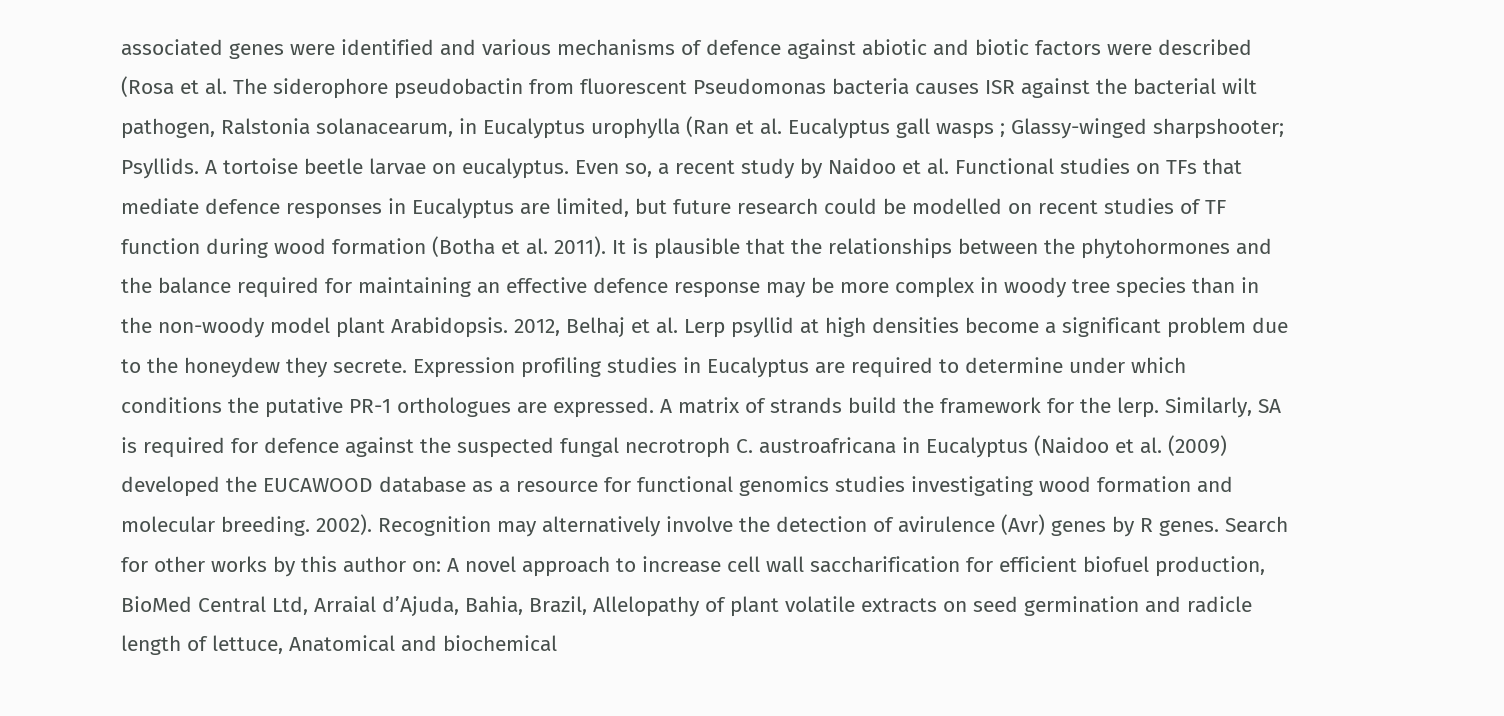associated genes were identified and various mechanisms of defence against abiotic and biotic factors were described (Rosa et al. The siderophore pseudobactin from fluorescent Pseudomonas bacteria causes ISR against the bacterial wilt pathogen, Ralstonia solanacearum, in Eucalyptus urophylla (Ran et al. Eucalyptus gall wasps ; Glassy-winged sharpshooter; Psyllids. A tortoise beetle larvae on eucalyptus. Even so, a recent study by Naidoo et al. Functional studies on TFs that mediate defence responses in Eucalyptus are limited, but future research could be modelled on recent studies of TF function during wood formation (Botha et al. 2011). It is plausible that the relationships between the phytohormones and the balance required for maintaining an effective defence response may be more complex in woody tree species than in the non-woody model plant Arabidopsis. 2012, Belhaj et al. Lerp psyllid at high densities become a significant problem due to the honeydew they secrete. Expression profiling studies in Eucalyptus are required to determine under which conditions the putative PR-1 orthologues are expressed. A matrix of strands build the framework for the lerp. Similarly, SA is required for defence against the suspected fungal necrotroph C. austroafricana in Eucalyptus (Naidoo et al. (2009) developed the EUCAWOOD database as a resource for functional genomics studies investigating wood formation and molecular breeding. 2002). Recognition may alternatively involve the detection of avirulence (Avr) genes by R genes. Search for other works by this author on: A novel approach to increase cell wall saccharification for efficient biofuel production, BioMed Central Ltd, Arraial d’Ajuda, Bahia, Brazil, Allelopathy of plant volatile extracts on seed germination and radicle length of lettuce, Anatomical and biochemical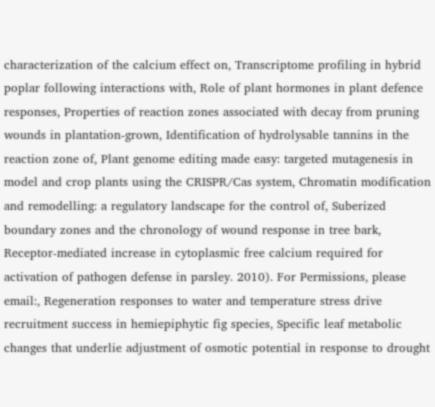characterization of the calcium effect on, Transcriptome profiling in hybrid poplar following interactions with, Role of plant hormones in plant defence responses, Properties of reaction zones associated with decay from pruning wounds in plantation-grown, Identification of hydrolysable tannins in the reaction zone of, Plant genome editing made easy: targeted mutagenesis in model and crop plants using the CRISPR/Cas system, Chromatin modification and remodelling: a regulatory landscape for the control of, Suberized boundary zones and the chronology of wound response in tree bark, Receptor-mediated increase in cytoplasmic free calcium required for activation of pathogen defense in parsley. 2010). For Permissions, please email:, Regeneration responses to water and temperature stress drive recruitment success in hemiepiphytic fig species, Specific leaf metabolic changes that underlie adjustment of osmotic potential in response to drought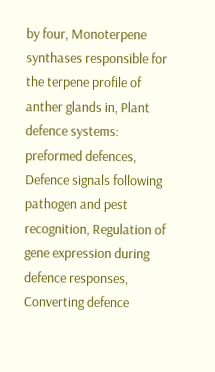by four, Monoterpene synthases responsible for the terpene profile of anther glands in, Plant defence systems: preformed defences, Defence signals following pathogen and pest recognition, Regulation of gene expression during defence responses, Converting defence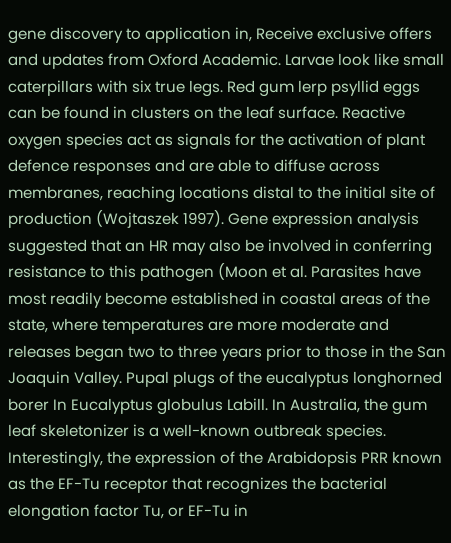gene discovery to application in, Receive exclusive offers and updates from Oxford Academic. Larvae look like small caterpillars with six true legs. Red gum lerp psyllid eggs can be found in clusters on the leaf surface. Reactive oxygen species act as signals for the activation of plant defence responses and are able to diffuse across membranes, reaching locations distal to the initial site of production (Wojtaszek 1997). Gene expression analysis suggested that an HR may also be involved in conferring resistance to this pathogen (Moon et al. Parasites have most readily become established in coastal areas of the state, where temperatures are more moderate and releases began two to three years prior to those in the San Joaquin Valley. Pupal plugs of the eucalyptus longhorned borer In Eucalyptus globulus Labill. In Australia, the gum leaf skeletonizer is a well-known outbreak species. Interestingly, the expression of the Arabidopsis PRR known as the EF-Tu receptor that recognizes the bacterial elongation factor Tu, or EF-Tu in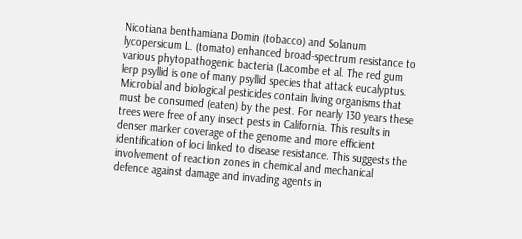Nicotiana benthamiana Domin (tobacco) and Solanum lycopersicum L. (tomato) enhanced broad-spectrum resistance to various phytopathogenic bacteria (Lacombe et al. The red gum lerp psyllid is one of many psyllid species that attack eucalyptus. Microbial and biological pesticides contain living organisms that must be consumed (eaten) by the pest. For nearly 130 years these trees were free of any insect pests in California. This results in denser marker coverage of the genome and more efficient identification of loci linked to disease resistance. This suggests the involvement of reaction zones in chemical and mechanical defence against damage and invading agents in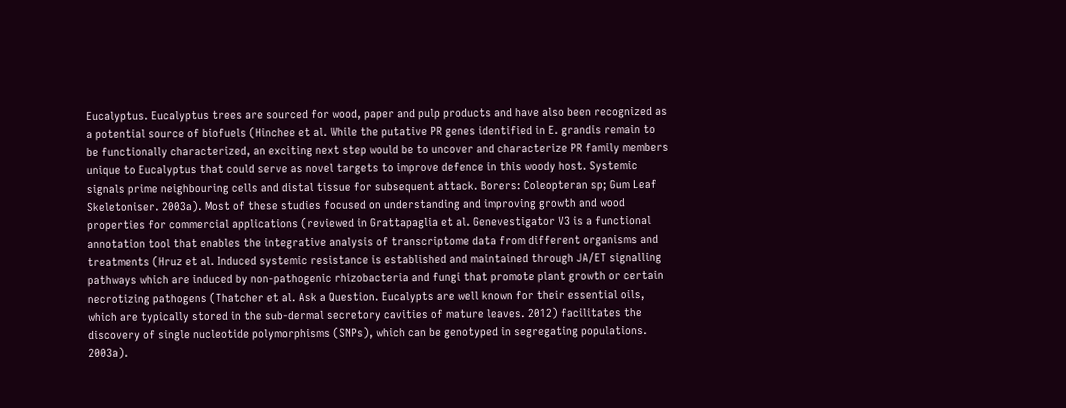Eucalyptus. Eucalyptus trees are sourced for wood, paper and pulp products and have also been recognized as a potential source of biofuels (Hinchee et al. While the putative PR genes identified in E. grandis remain to be functionally characterized, an exciting next step would be to uncover and characterize PR family members unique to Eucalyptus that could serve as novel targets to improve defence in this woody host. Systemic signals prime neighbouring cells and distal tissue for subsequent attack. Borers: Coleopteran sp; Gum Leaf Skeletoniser. 2003a). Most of these studies focused on understanding and improving growth and wood properties for commercial applications (reviewed in Grattapaglia et al. Genevestigator V3 is a functional annotation tool that enables the integrative analysis of transcriptome data from different organisms and treatments (Hruz et al. Induced systemic resistance is established and maintained through JA/ET signalling pathways which are induced by non-pathogenic rhizobacteria and fungi that promote plant growth or certain necrotizing pathogens (Thatcher et al. Ask a Question. Eucalypts are well known for their essential oils, which are typically stored in the sub-dermal secretory cavities of mature leaves. 2012) facilitates the discovery of single nucleotide polymorphisms (SNPs), which can be genotyped in segregating populations. 2003a).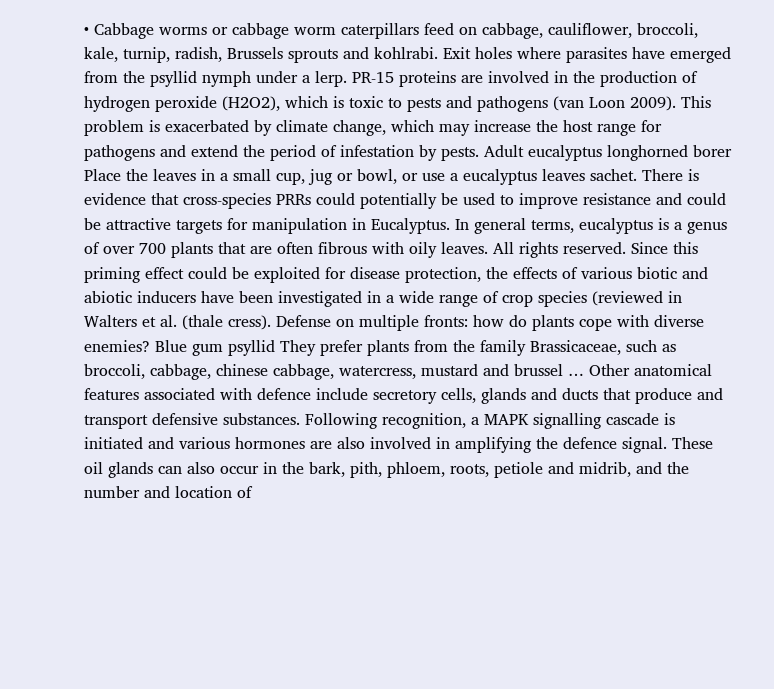• Cabbage worms or cabbage worm caterpillars feed on cabbage, cauliflower, broccoli, kale, turnip, radish, Brussels sprouts and kohlrabi. Exit holes where parasites have emerged from the psyllid nymph under a lerp. PR-15 proteins are involved in the production of hydrogen peroxide (H2O2), which is toxic to pests and pathogens (van Loon 2009). This problem is exacerbated by climate change, which may increase the host range for pathogens and extend the period of infestation by pests. Adult eucalyptus longhorned borer Place the leaves in a small cup, jug or bowl, or use a eucalyptus leaves sachet. There is evidence that cross-species PRRs could potentially be used to improve resistance and could be attractive targets for manipulation in Eucalyptus. In general terms, eucalyptus is a genus of over 700 plants that are often fibrous with oily leaves. All rights reserved. Since this priming effect could be exploited for disease protection, the effects of various biotic and abiotic inducers have been investigated in a wide range of crop species (reviewed in Walters et al. (thale cress). Defense on multiple fronts: how do plants cope with diverse enemies? Blue gum psyllid They prefer plants from the family Brassicaceae, such as broccoli, cabbage, chinese cabbage, watercress, mustard and brussel … Other anatomical features associated with defence include secretory cells, glands and ducts that produce and transport defensive substances. Following recognition, a MAPK signalling cascade is initiated and various hormones are also involved in amplifying the defence signal. These oil glands can also occur in the bark, pith, phloem, roots, petiole and midrib, and the number and location of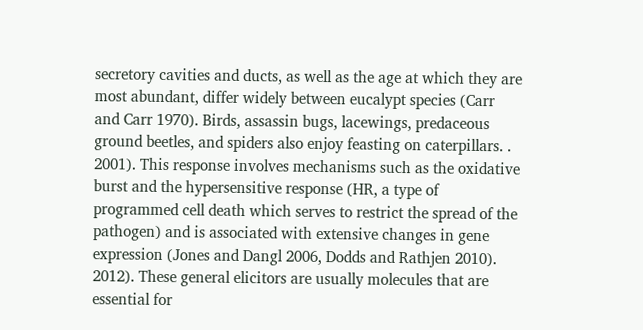secretory cavities and ducts, as well as the age at which they are most abundant, differ widely between eucalypt species (Carr and Carr 1970). Birds, assassin bugs, lacewings, predaceous ground beetles, and spiders also enjoy feasting on caterpillars. . 2001). This response involves mechanisms such as the oxidative burst and the hypersensitive response (HR, a type of programmed cell death which serves to restrict the spread of the pathogen) and is associated with extensive changes in gene expression (Jones and Dangl 2006, Dodds and Rathjen 2010). 2012). These general elicitors are usually molecules that are essential for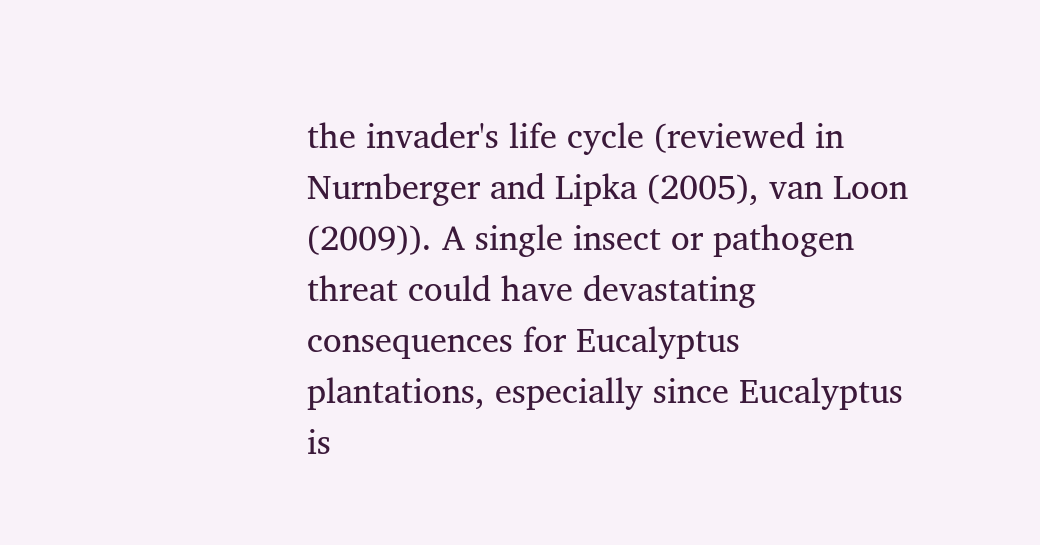the invader's life cycle (reviewed in Nurnberger and Lipka (2005), van Loon (2009)). A single insect or pathogen threat could have devastating consequences for Eucalyptus plantations, especially since Eucalyptus is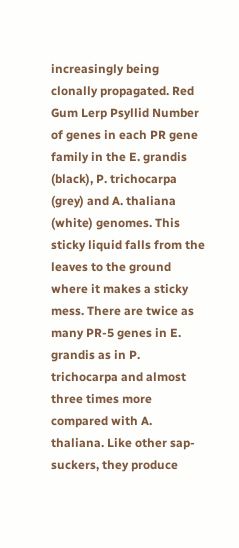increasingly being clonally propagated. Red Gum Lerp Psyllid Number of genes in each PR gene family in the E. grandis (black), P. trichocarpa (grey) and A. thaliana (white) genomes. This sticky liquid falls from the leaves to the ground where it makes a sticky mess. There are twice as many PR-5 genes in E. grandis as in P. trichocarpa and almost three times more compared with A. thaliana. Like other sap-suckers, they produce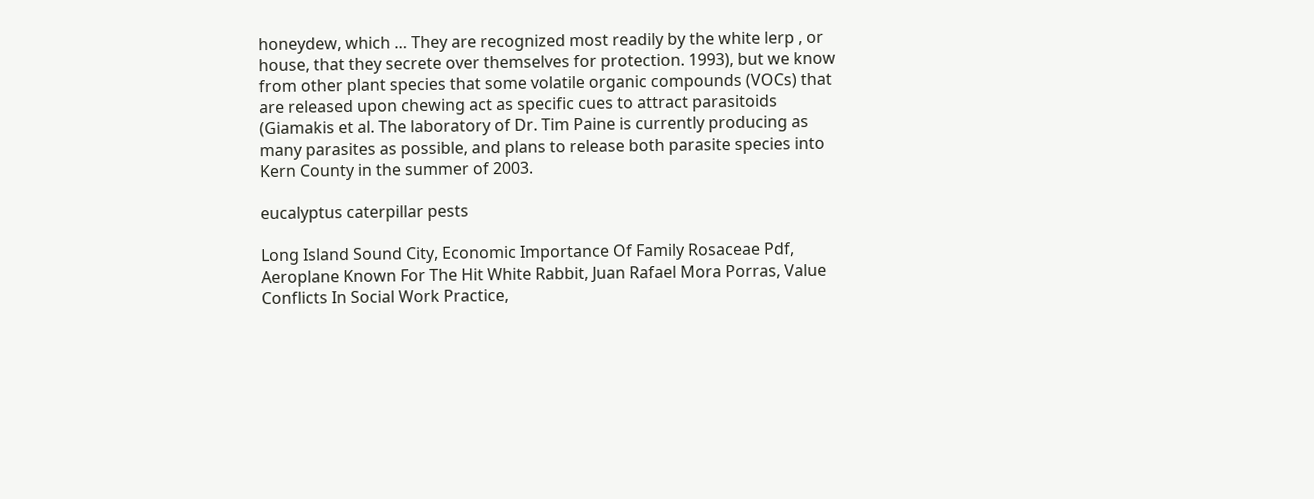honeydew, which … They are recognized most readily by the white lerp , or house, that they secrete over themselves for protection. 1993), but we know from other plant species that some volatile organic compounds (VOCs) that are released upon chewing act as specific cues to attract parasitoids (Giamakis et al. The laboratory of Dr. Tim Paine is currently producing as many parasites as possible, and plans to release both parasite species into Kern County in the summer of 2003.

eucalyptus caterpillar pests

Long Island Sound City, Economic Importance Of Family Rosaceae Pdf, Aeroplane Known For The Hit White Rabbit, Juan Rafael Mora Porras, Value Conflicts In Social Work Practice,